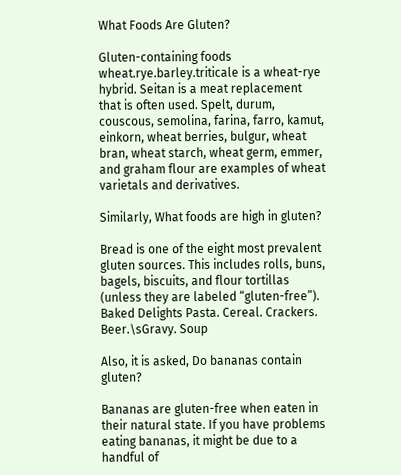What Foods Are Gluten?

Gluten-containing foods wheat.rye.barley.triticale is a wheat-rye hybrid. Seitan is a meat replacement that is often used. Spelt, durum, couscous, semolina, farina, farro, kamut, einkorn, wheat berries, bulgur, wheat bran, wheat starch, wheat germ, emmer, and graham flour are examples of wheat varietals and derivatives.

Similarly, What foods are high in gluten?

Bread is one of the eight most prevalent gluten sources. This includes rolls, buns, bagels, biscuits, and flour tortillas (unless they are labeled “gluten-free”). Baked Delights Pasta. Cereal. Crackers. Beer.\sGravy. Soup

Also, it is asked, Do bananas contain gluten?

Bananas are gluten-free when eaten in their natural state. If you have problems eating bananas, it might be due to a handful of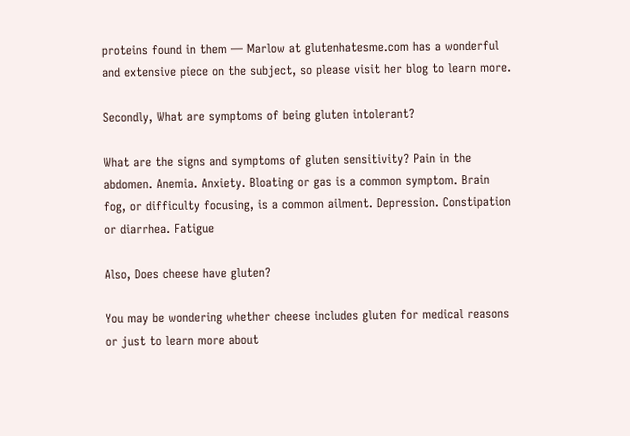proteins found in them — Marlow at glutenhatesme.com has a wonderful and extensive piece on the subject, so please visit her blog to learn more.

Secondly, What are symptoms of being gluten intolerant?

What are the signs and symptoms of gluten sensitivity? Pain in the abdomen. Anemia. Anxiety. Bloating or gas is a common symptom. Brain fog, or difficulty focusing, is a common ailment. Depression. Constipation or diarrhea. Fatigue

Also, Does cheese have gluten?

You may be wondering whether cheese includes gluten for medical reasons or just to learn more about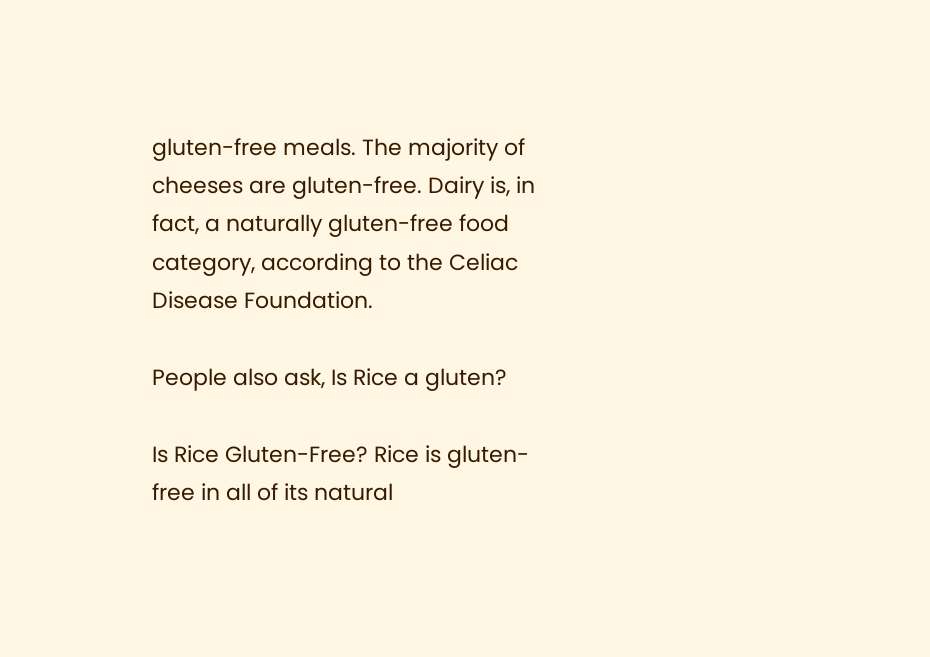gluten-free meals. The majority of cheeses are gluten-free. Dairy is, in fact, a naturally gluten-free food category, according to the Celiac Disease Foundation.

People also ask, Is Rice a gluten?

Is Rice Gluten-Free? Rice is gluten-free in all of its natural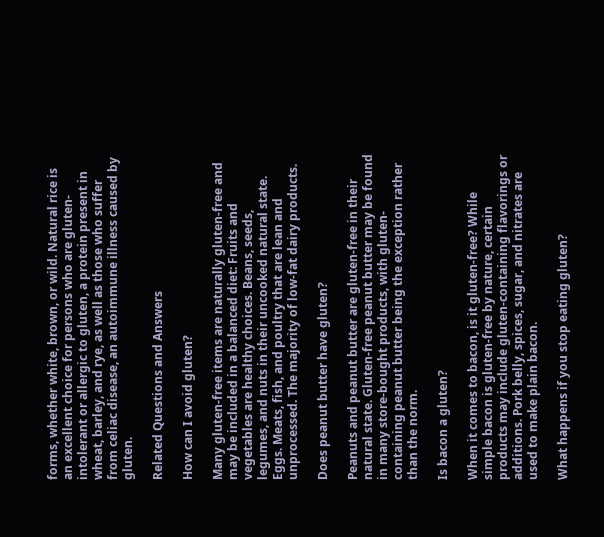forms, whether white, brown, or wild. Natural rice is an excellent choice for persons who are gluten-intolerant or allergic to gluten, a protein present in wheat, barley, and rye, as well as those who suffer from celiac disease, an autoimmune illness caused by gluten.

Related Questions and Answers

How can I avoid gluten?

Many gluten-free items are naturally gluten-free and may be included in a balanced diet: Fruits and vegetables are healthy choices. Beans, seeds, legumes, and nuts in their uncooked natural state. Eggs. Meats, fish, and poultry that are lean and unprocessed. The majority of low-fat dairy products.

Does peanut butter have gluten?

Peanuts and peanut butter are gluten-free in their natural state. Gluten-free peanut butter may be found in many store-bought products, with gluten-containing peanut butter being the exception rather than the norm.

Is bacon a gluten?

When it comes to bacon, is it gluten-free? While simple bacon is gluten-free by nature, certain products may include gluten-containing flavorings or additions. Pork belly, spices, sugar, and nitrates are used to make plain bacon.

What happens if you stop eating gluten?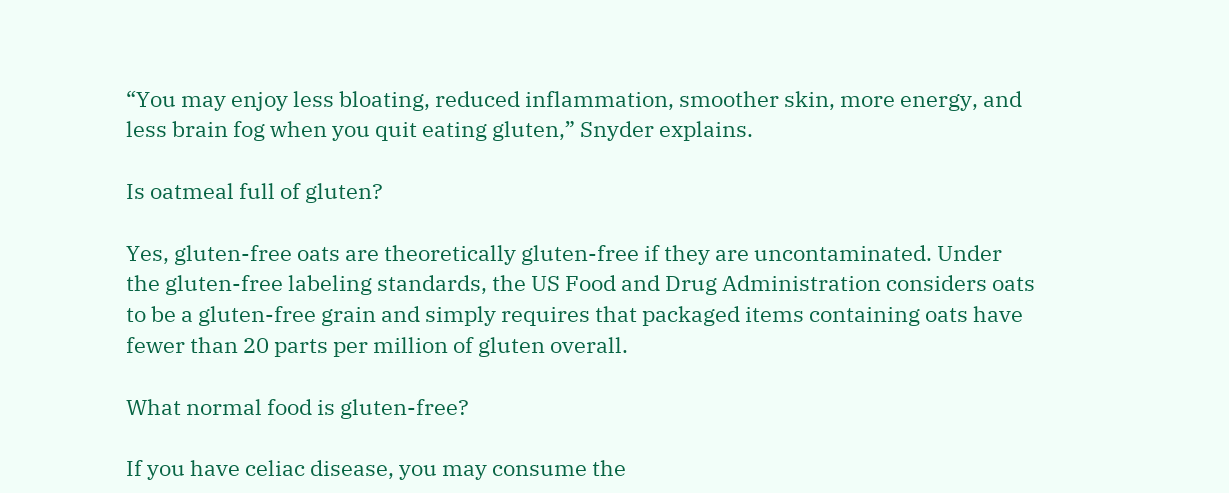“You may enjoy less bloating, reduced inflammation, smoother skin, more energy, and less brain fog when you quit eating gluten,” Snyder explains.

Is oatmeal full of gluten?

Yes, gluten-free oats are theoretically gluten-free if they are uncontaminated. Under the gluten-free labeling standards, the US Food and Drug Administration considers oats to be a gluten-free grain and simply requires that packaged items containing oats have fewer than 20 parts per million of gluten overall.

What normal food is gluten-free?

If you have celiac disease, you may consume the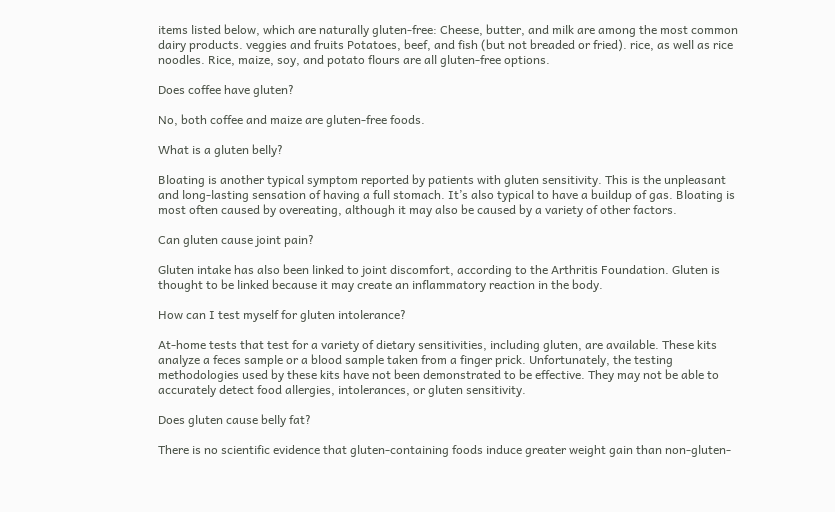items listed below, which are naturally gluten-free: Cheese, butter, and milk are among the most common dairy products. veggies and fruits Potatoes, beef, and fish (but not breaded or fried). rice, as well as rice noodles. Rice, maize, soy, and potato flours are all gluten-free options.

Does coffee have gluten?

No, both coffee and maize are gluten-free foods.

What is a gluten belly?

Bloating is another typical symptom reported by patients with gluten sensitivity. This is the unpleasant and long-lasting sensation of having a full stomach. It’s also typical to have a buildup of gas. Bloating is most often caused by overeating, although it may also be caused by a variety of other factors.

Can gluten cause joint pain?

Gluten intake has also been linked to joint discomfort, according to the Arthritis Foundation. Gluten is thought to be linked because it may create an inflammatory reaction in the body.

How can I test myself for gluten intolerance?

At-home tests that test for a variety of dietary sensitivities, including gluten, are available. These kits analyze a feces sample or a blood sample taken from a finger prick. Unfortunately, the testing methodologies used by these kits have not been demonstrated to be effective. They may not be able to accurately detect food allergies, intolerances, or gluten sensitivity.

Does gluten cause belly fat?

There is no scientific evidence that gluten-containing foods induce greater weight gain than non-gluten-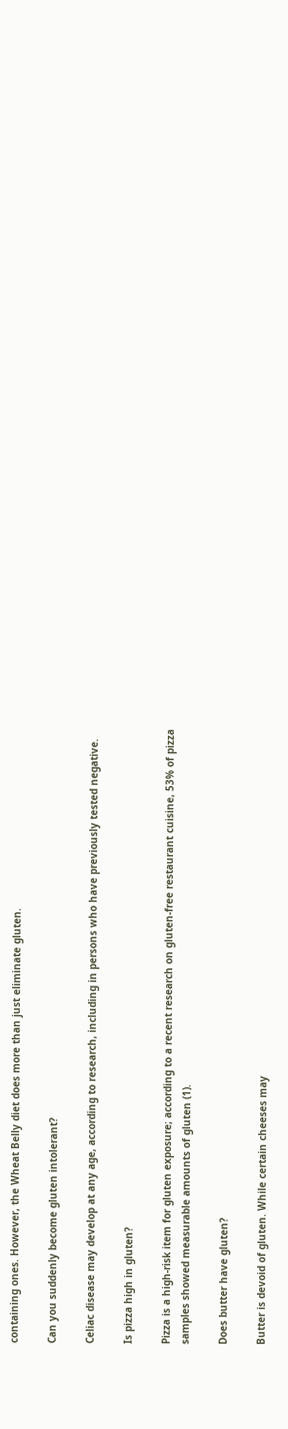containing ones. However, the Wheat Belly diet does more than just eliminate gluten.

Can you suddenly become gluten intolerant?

Celiac disease may develop at any age, according to research, including in persons who have previously tested negative.

Is pizza high in gluten?

Pizza is a high-risk item for gluten exposure; according to a recent research on gluten-free restaurant cuisine, 53% of pizza samples showed measurable amounts of gluten (1).

Does butter have gluten?

Butter is devoid of gluten. While certain cheeses may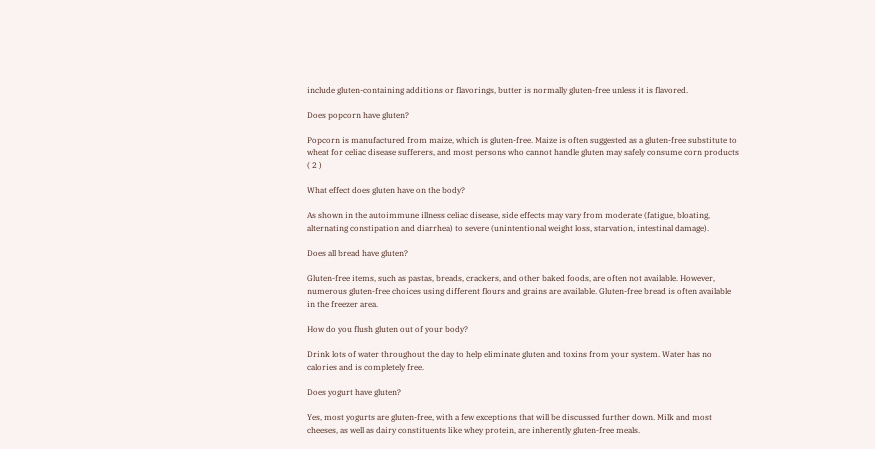include gluten-containing additions or flavorings, butter is normally gluten-free unless it is flavored.

Does popcorn have gluten?

Popcorn is manufactured from maize, which is gluten-free. Maize is often suggested as a gluten-free substitute to wheat for celiac disease sufferers, and most persons who cannot handle gluten may safely consume corn products ( 2 )

What effect does gluten have on the body?

As shown in the autoimmune illness celiac disease, side effects may vary from moderate (fatigue, bloating, alternating constipation and diarrhea) to severe (unintentional weight loss, starvation, intestinal damage).

Does all bread have gluten?

Gluten-free items, such as pastas, breads, crackers, and other baked foods, are often not available. However, numerous gluten-free choices using different flours and grains are available. Gluten-free bread is often available in the freezer area.

How do you flush gluten out of your body?

Drink lots of water throughout the day to help eliminate gluten and toxins from your system. Water has no calories and is completely free.

Does yogurt have gluten?

Yes, most yogurts are gluten-free, with a few exceptions that will be discussed further down. Milk and most cheeses, as well as dairy constituents like whey protein, are inherently gluten-free meals.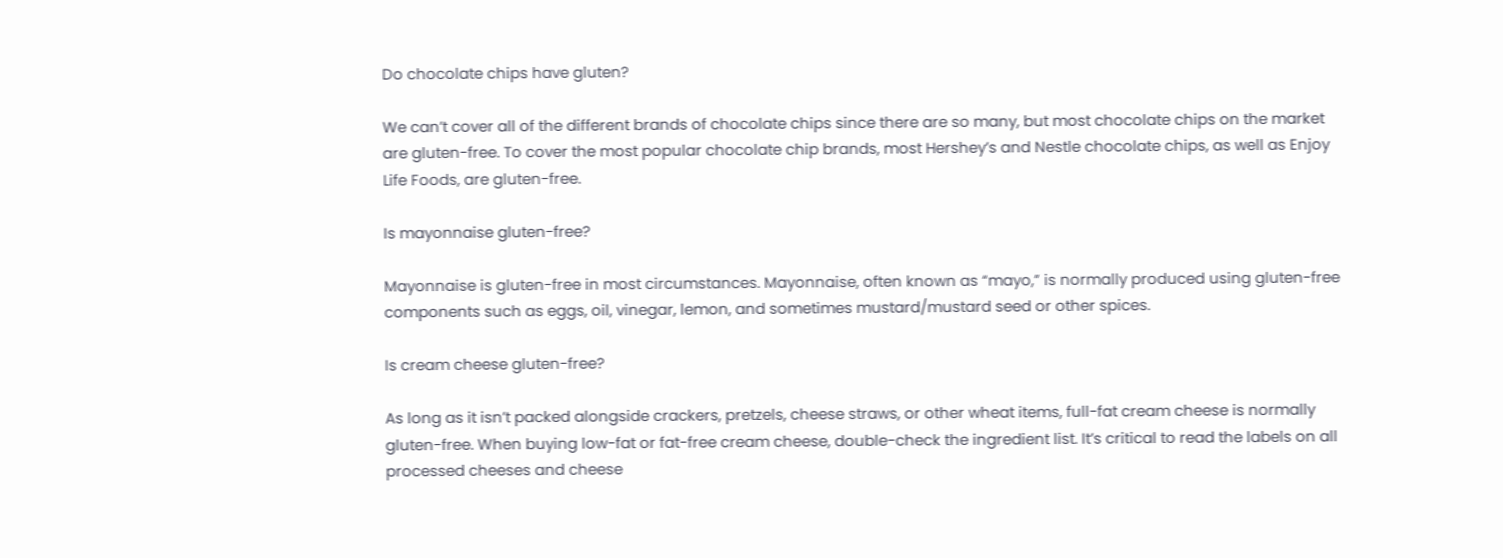Do chocolate chips have gluten?

We can’t cover all of the different brands of chocolate chips since there are so many, but most chocolate chips on the market are gluten-free. To cover the most popular chocolate chip brands, most Hershey’s and Nestle chocolate chips, as well as Enjoy Life Foods, are gluten-free.

Is mayonnaise gluten-free?

Mayonnaise is gluten-free in most circumstances. Mayonnaise, often known as “mayo,” is normally produced using gluten-free components such as eggs, oil, vinegar, lemon, and sometimes mustard/mustard seed or other spices.

Is cream cheese gluten-free?

As long as it isn’t packed alongside crackers, pretzels, cheese straws, or other wheat items, full-fat cream cheese is normally gluten-free. When buying low-fat or fat-free cream cheese, double-check the ingredient list. It’s critical to read the labels on all processed cheeses and cheese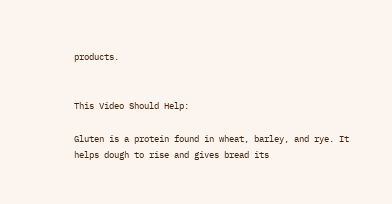products.


This Video Should Help:

Gluten is a protein found in wheat, barley, and rye. It helps dough to rise and gives bread its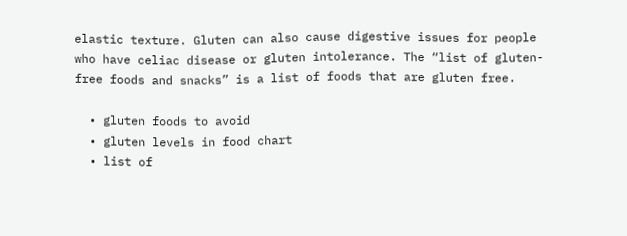elastic texture. Gluten can also cause digestive issues for people who have celiac disease or gluten intolerance. The “list of gluten-free foods and snacks” is a list of foods that are gluten free.

  • gluten foods to avoid
  • gluten levels in food chart
  • list of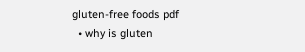gluten-free foods pdf
  • why is gluten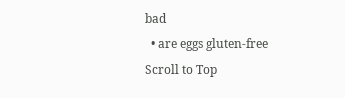bad
  • are eggs gluten-free
Scroll to Top